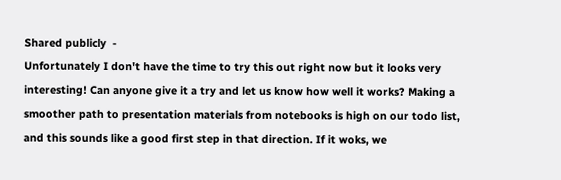Shared publicly  -
Unfortunately I don't have the time to try this out right now but it looks very interesting! Can anyone give it a try and let us know how well it works? Making a smoother path to presentation materials from notebooks is high on our todo list, and this sounds like a good first step in that direction. If it woks, we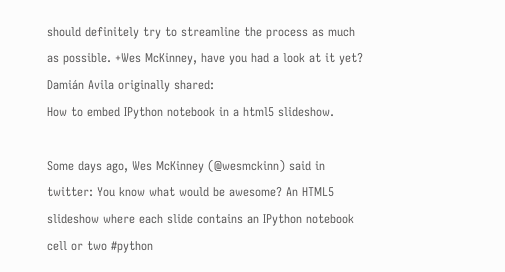should definitely try to streamline the process as much as possible. +Wes McKinney, have you had a look at it yet?
Damián Avila originally shared:
How to embed IPython notebook in a html5 slideshow.

Some days ago, Wes McKinney (@wesmckinn) said in twitter: You know what would be awesome? An HTML5 slideshow where each slide contains an IPython notebook cell or two #python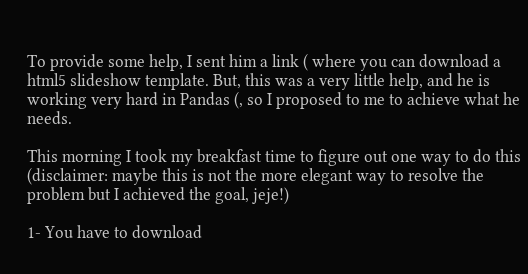To provide some help, I sent him a link ( where you can download a html5 slideshow template. But, this was a very little help, and he is working very hard in Pandas (, so I proposed to me to achieve what he needs.

This morning I took my breakfast time to figure out one way to do this (disclaimer: maybe this is not the more elegant way to resolve the problem but I achieved the goal, jeje!)

1- You have to download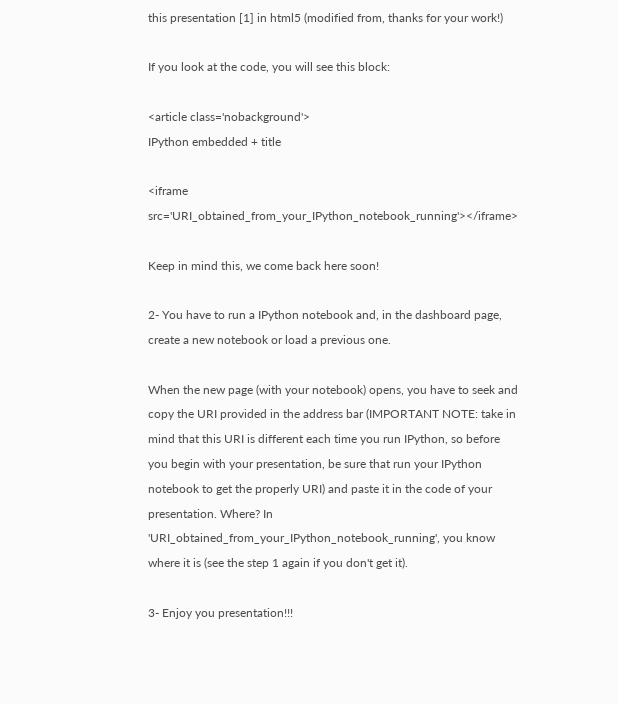this presentation [1] in html5 (modified from, thanks for your work!)

If you look at the code, you will see this block:

<article class='nobackground'>
IPython embedded + title

<iframe src='URI_obtained_from_your_IPython_notebook_running'></iframe>

Keep in mind this, we come back here soon!

2- You have to run a IPython notebook and, in the dashboard page, create a new notebook or load a previous one.

When the new page (with your notebook) opens, you have to seek and copy the URI provided in the address bar (IMPORTANT NOTE: take in mind that this URI is different each time you run IPython, so before you begin with your presentation, be sure that run your IPython notebook to get the properly URI) and paste it in the code of your presentation. Where? In 'URI_obtained_from_your_IPython_notebook_running', you know where it is (see the step 1 again if you don't get it).

3- Enjoy you presentation!!!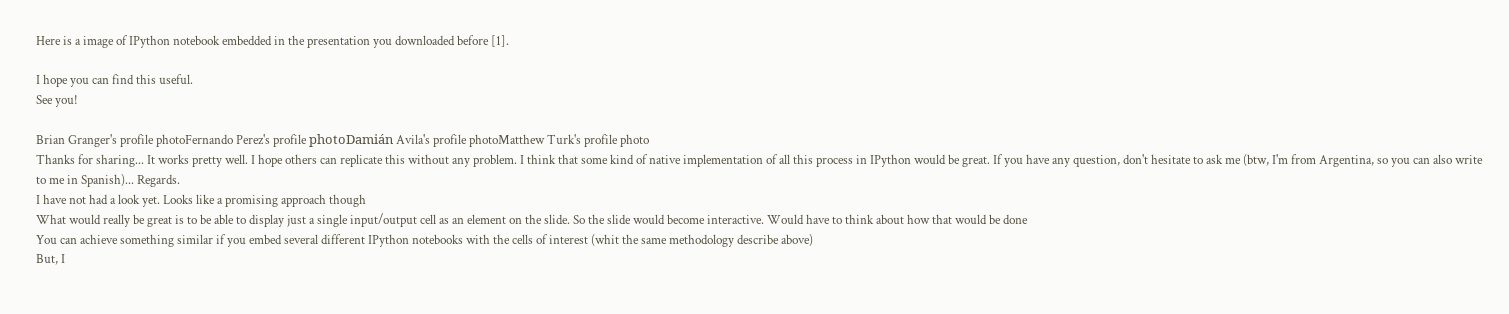Here is a image of IPython notebook embedded in the presentation you downloaded before [1].

I hope you can find this useful.
See you!

Brian Granger's profile photoFernando Perez's profile photoDamián Avila's profile photoMatthew Turk's profile photo
Thanks for sharing... It works pretty well. I hope others can replicate this without any problem. I think that some kind of native implementation of all this process in IPython would be great. If you have any question, don't hesitate to ask me (btw, I'm from Argentina, so you can also write to me in Spanish)... Regards.
I have not had a look yet. Looks like a promising approach though
What would really be great is to be able to display just a single input/output cell as an element on the slide. So the slide would become interactive. Would have to think about how that would be done
You can achieve something similar if you embed several different IPython notebooks with the cells of interest (whit the same methodology describe above)
But, I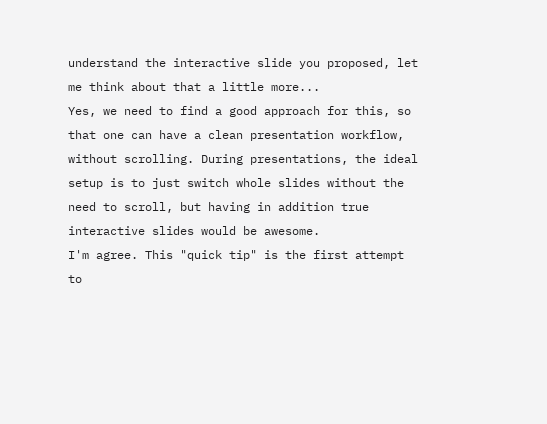understand the interactive slide you proposed, let me think about that a little more...
Yes, we need to find a good approach for this, so that one can have a clean presentation workflow, without scrolling. During presentations, the ideal setup is to just switch whole slides without the need to scroll, but having in addition true interactive slides would be awesome.
I'm agree. This "quick tip" is the first attempt to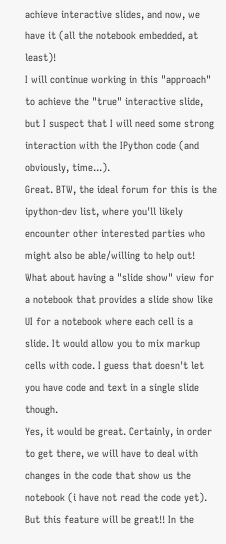achieve interactive slides, and now, we have it (all the notebook embedded, at least)!
I will continue working in this "approach" to achieve the "true" interactive slide, but I suspect that I will need some strong interaction with the IPython code (and obviously, time...).
Great. BTW, the ideal forum for this is the ipython-dev list, where you'll likely encounter other interested parties who might also be able/willing to help out!
What about having a "slide show" view for a notebook that provides a slide show like UI for a notebook where each cell is a slide. It would allow you to mix markup cells with code. I guess that doesn't let you have code and text in a single slide though.
Yes, it would be great. Certainly, in order to get there, we will have to deal with changes in the code that show us the notebook (i have not read the code yet). But this feature will be great!! In the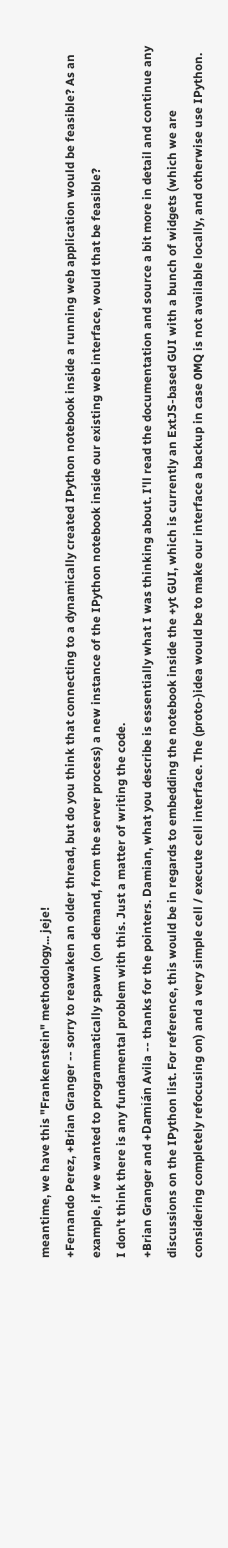meantime, we have this "Frankenstein" methodology... jeje!
+Fernando Perez, +Brian Granger -- sorry to reawaken an older thread, but do you think that connecting to a dynamically created IPython notebook inside a running web application would be feasible? As an example, if we wanted to programmatically spawn (on demand, from the server process) a new instance of the IPython notebook inside our existing web interface, would that be feasible?
I don't think there is any fundamental problem with this. Just a matter of writing the code.
+Brian Granger and +Damián Avila -- thanks for the pointers. Damian, what you describe is essentially what I was thinking about. I'll read the documentation and source a bit more in detail and continue any discussions on the IPython list. For reference, this would be in regards to embedding the notebook inside the +yt GUI, which is currently an ExtJS-based GUI with a bunch of widgets (which we are considering completely refocusing on) and a very simple cell / execute cell interface. The (proto-)idea would be to make our interface a backup in case 0MQ is not available locally, and otherwise use IPython.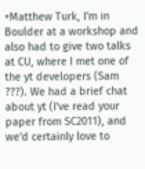+Matthew Turk, I'm in Boulder at a workshop and also had to give two talks at CU, where I met one of the yt developers (Sam ???). We had a brief chat about yt (I've read your paper from SC2011), and we'd certainly love to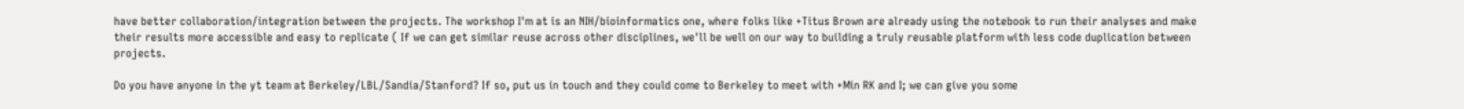have better collaboration/integration between the projects. The workshop I'm at is an NIH/bioinformatics one, where folks like +Titus Brown are already using the notebook to run their analyses and make their results more accessible and easy to replicate ( If we can get similar reuse across other disciplines, we'll be well on our way to building a truly reusable platform with less code duplication between projects.

Do you have anyone in the yt team at Berkeley/LBL/Sandia/Stanford? If so, put us in touch and they could come to Berkeley to meet with +Min RK and I; we can give you some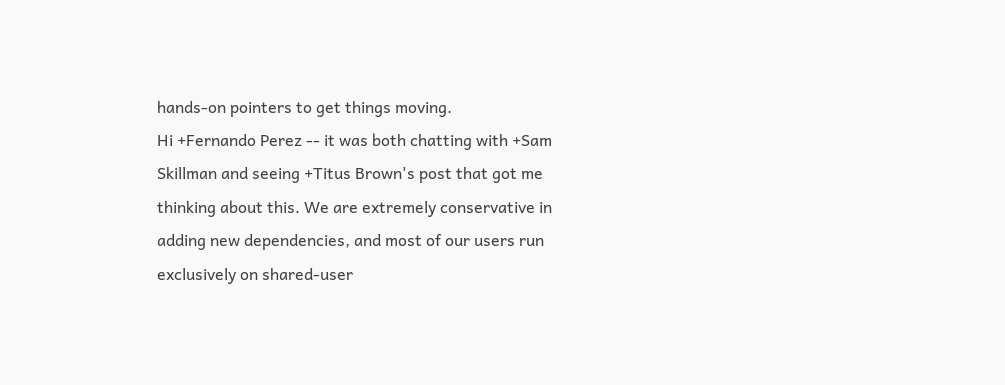hands-on pointers to get things moving.
Hi +Fernando Perez -- it was both chatting with +Sam Skillman and seeing +Titus Brown's post that got me thinking about this. We are extremely conservative in adding new dependencies, and most of our users run exclusively on shared-user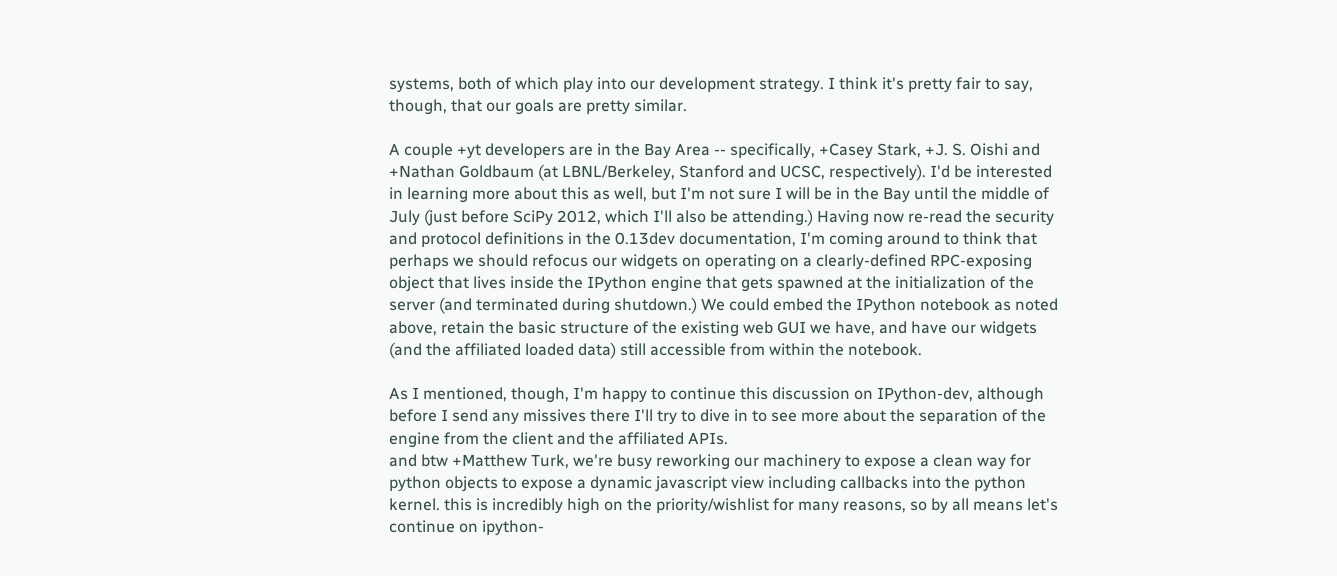systems, both of which play into our development strategy. I think it's pretty fair to say, though, that our goals are pretty similar.

A couple +yt developers are in the Bay Area -- specifically, +Casey Stark, +J. S. Oishi and +Nathan Goldbaum (at LBNL/Berkeley, Stanford and UCSC, respectively). I'd be interested in learning more about this as well, but I'm not sure I will be in the Bay until the middle of July (just before SciPy 2012, which I'll also be attending.) Having now re-read the security and protocol definitions in the 0.13dev documentation, I'm coming around to think that perhaps we should refocus our widgets on operating on a clearly-defined RPC-exposing object that lives inside the IPython engine that gets spawned at the initialization of the server (and terminated during shutdown.) We could embed the IPython notebook as noted above, retain the basic structure of the existing web GUI we have, and have our widgets (and the affiliated loaded data) still accessible from within the notebook.

As I mentioned, though, I'm happy to continue this discussion on IPython-dev, although before I send any missives there I'll try to dive in to see more about the separation of the engine from the client and the affiliated APIs.
and btw +Matthew Turk, we're busy reworking our machinery to expose a clean way for python objects to expose a dynamic javascript view including callbacks into the python kernel. this is incredibly high on the priority/wishlist for many reasons, so by all means let's continue on ipython-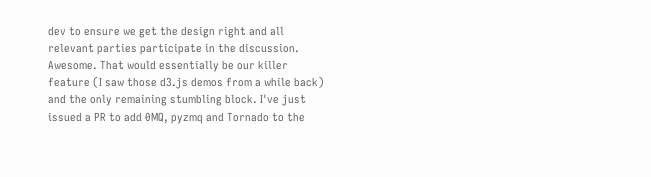dev to ensure we get the design right and all relevant parties participate in the discussion.
Awesome. That would essentially be our killer feature (I saw those d3.js demos from a while back) and the only remaining stumbling block. I've just issued a PR to add 0MQ, pyzmq and Tornado to the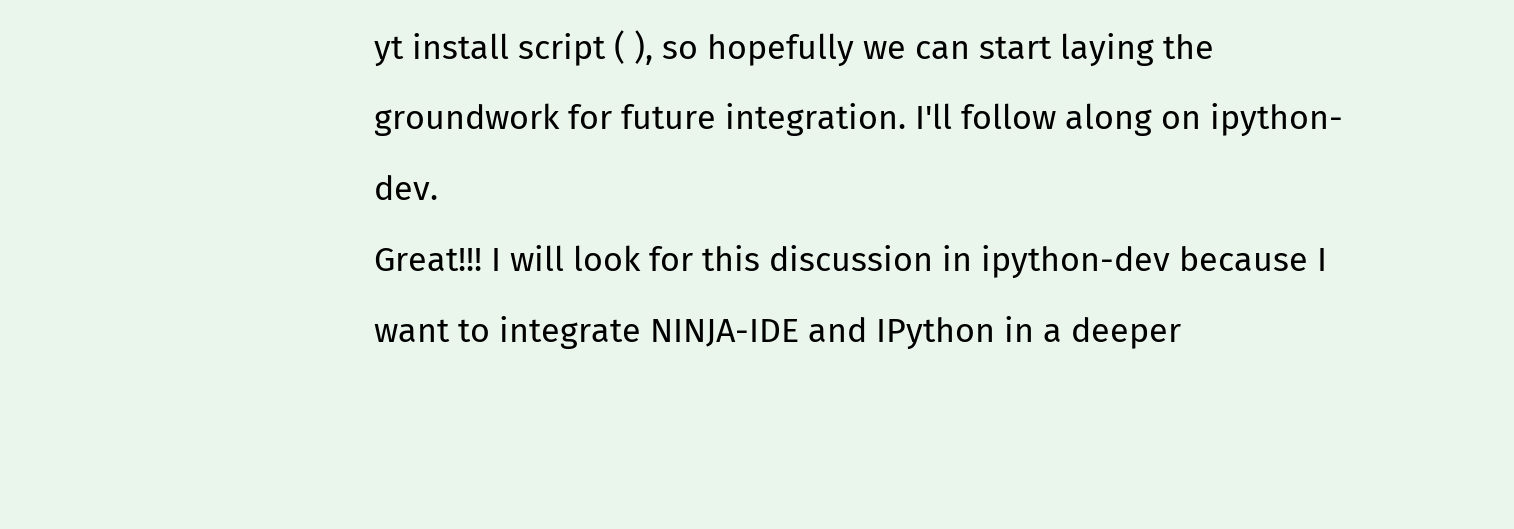yt install script ( ), so hopefully we can start laying the groundwork for future integration. I'll follow along on ipython-dev.
Great!!! I will look for this discussion in ipython-dev because I want to integrate NINJA-IDE and IPython in a deeper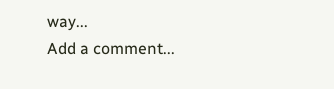way...
Add a comment...